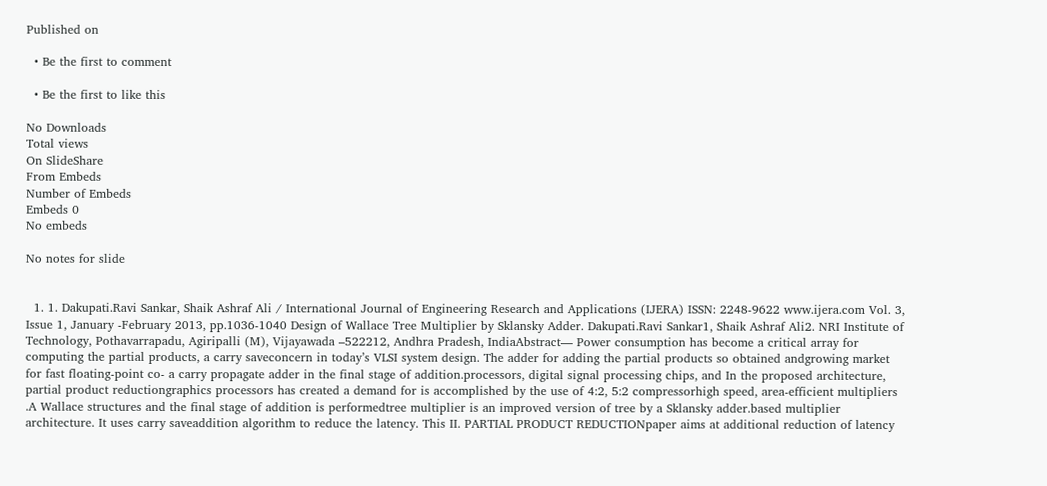Published on

  • Be the first to comment

  • Be the first to like this

No Downloads
Total views
On SlideShare
From Embeds
Number of Embeds
Embeds 0
No embeds

No notes for slide


  1. 1. Dakupati.Ravi Sankar, Shaik Ashraf Ali / International Journal of Engineering Research and Applications (IJERA) ISSN: 2248-9622 www.ijera.com Vol. 3, Issue 1, January -February 2013, pp.1036-1040 Design of Wallace Tree Multiplier by Sklansky Adder. Dakupati.Ravi Sankar1, Shaik Ashraf Ali2. NRI Institute of Technology, Pothavarrapadu, Agiripalli (M), Vijayawada –522212, Andhra Pradesh, IndiaAbstract— Power consumption has become a critical array for computing the partial products, a carry saveconcern in today’s VLSI system design. The adder for adding the partial products so obtained andgrowing market for fast floating-point co- a carry propagate adder in the final stage of addition.processors, digital signal processing chips, and In the proposed architecture, partial product reductiongraphics processors has created a demand for is accomplished by the use of 4:2, 5:2 compressorhigh speed, area-efficient multipliers .A Wallace structures and the final stage of addition is performedtree multiplier is an improved version of tree by a Sklansky adder.based multiplier architecture. It uses carry saveaddition algorithm to reduce the latency. This II. PARTIAL PRODUCT REDUCTIONpaper aims at additional reduction of latency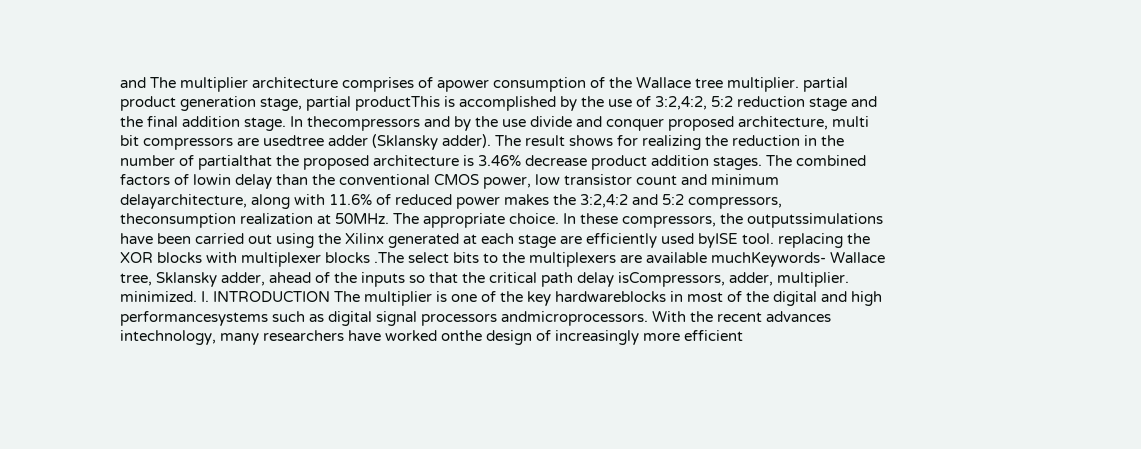and The multiplier architecture comprises of apower consumption of the Wallace tree multiplier. partial product generation stage, partial productThis is accomplished by the use of 3:2,4:2, 5:2 reduction stage and the final addition stage. In thecompressors and by the use divide and conquer proposed architecture, multi bit compressors are usedtree adder (Sklansky adder). The result shows for realizing the reduction in the number of partialthat the proposed architecture is 3.46% decrease product addition stages. The combined factors of lowin delay than the conventional CMOS power, low transistor count and minimum delayarchitecture, along with 11.6% of reduced power makes the 3:2,4:2 and 5:2 compressors, theconsumption realization at 50MHz. The appropriate choice. In these compressors, the outputssimulations have been carried out using the Xilinx generated at each stage are efficiently used byISE tool. replacing the XOR blocks with multiplexer blocks .The select bits to the multiplexers are available muchKeywords- Wallace tree, Sklansky adder, ahead of the inputs so that the critical path delay isCompressors, adder, multiplier. minimized. I. INTRODUCTION The multiplier is one of the key hardwareblocks in most of the digital and high performancesystems such as digital signal processors andmicroprocessors. With the recent advances intechnology, many researchers have worked onthe design of increasingly more efficient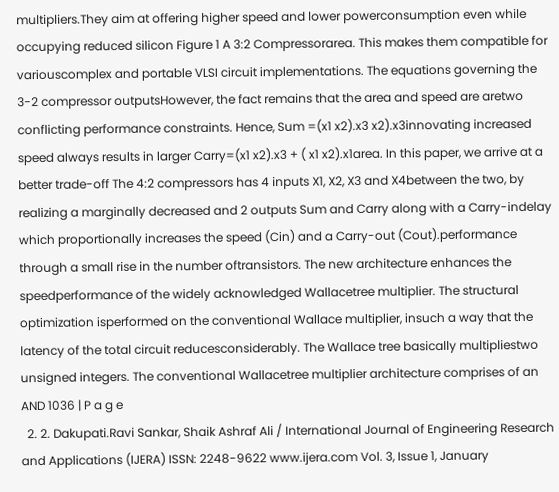multipliers.They aim at offering higher speed and lower powerconsumption even while occupying reduced silicon Figure 1 A 3:2 Compressorarea. This makes them compatible for variouscomplex and portable VLSI circuit implementations. The equations governing the 3-2 compressor outputsHowever, the fact remains that the area and speed are aretwo conflicting performance constraints. Hence, Sum =(x1 x2).x3 x2).x3innovating increased speed always results in larger Carry=(x1 x2).x3 + ( x1 x2).x1area. In this paper, we arrive at a better trade-off The 4:2 compressors has 4 inputs X1, X2, X3 and X4between the two, by realizing a marginally decreased and 2 outputs Sum and Carry along with a Carry-indelay which proportionally increases the speed (Cin) and a Carry-out (Cout).performance through a small rise in the number oftransistors. The new architecture enhances the speedperformance of the widely acknowledged Wallacetree multiplier. The structural optimization isperformed on the conventional Wallace multiplier, insuch a way that the latency of the total circuit reducesconsiderably. The Wallace tree basically multipliestwo unsigned integers. The conventional Wallacetree multiplier architecture comprises of an AND 1036 | P a g e
  2. 2. Dakupati.Ravi Sankar, Shaik Ashraf Ali / International Journal of Engineering Research and Applications (IJERA) ISSN: 2248-9622 www.ijera.com Vol. 3, Issue 1, January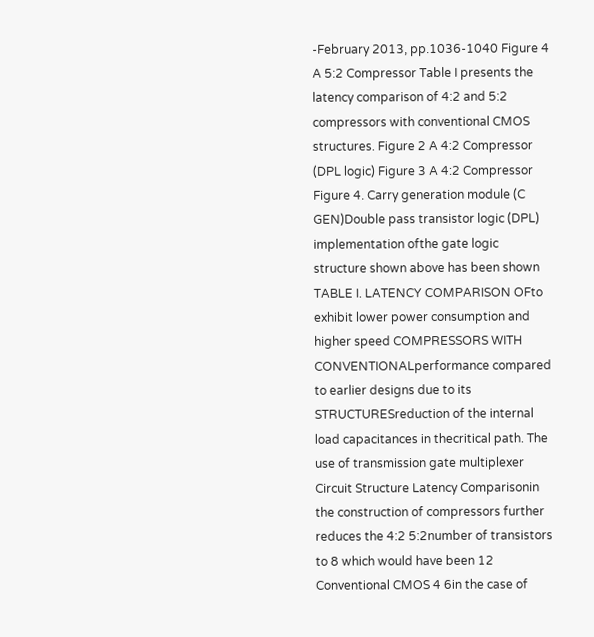-February 2013, pp.1036-1040 Figure 4 A 5:2 Compressor Table I presents the latency comparison of 4:2 and 5:2 compressors with conventional CMOS structures. Figure 2 A 4:2 Compressor (DPL logic) Figure 3 A 4:2 Compressor Figure 4. Carry generation module (C GEN)Double pass transistor logic (DPL) implementation ofthe gate logic structure shown above has been shown TABLE I. LATENCY COMPARISON OFto exhibit lower power consumption and higher speed COMPRESSORS WITH CONVENTIONALperformance compared to earlier designs due to its STRUCTURESreduction of the internal load capacitances in thecritical path. The use of transmission gate multiplexer Circuit Structure Latency Comparisonin the construction of compressors further reduces the 4:2 5:2number of transistors to 8 which would have been 12 Conventional CMOS 4 6in the case of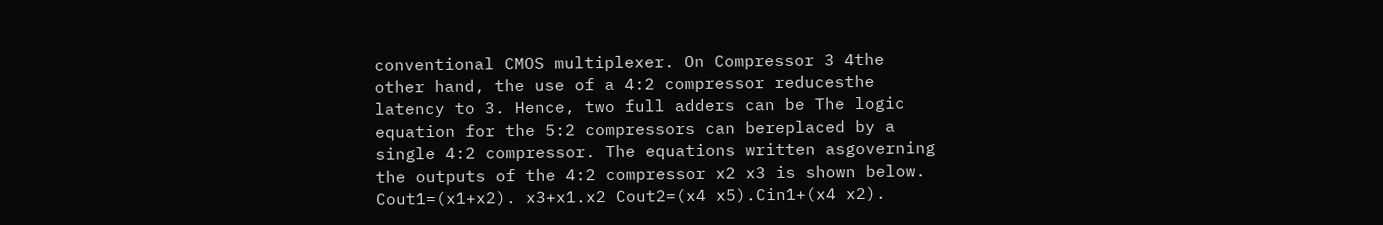conventional CMOS multiplexer. On Compressor 3 4the other hand, the use of a 4:2 compressor reducesthe latency to 3. Hence, two full adders can be The logic equation for the 5:2 compressors can bereplaced by a single 4:2 compressor. The equations written asgoverning the outputs of the 4:2 compressor x2 x3 is shown below. Cout1=(x1+x2). x3+x1.x2 Cout2=(x4 x5).Cin1+(x4 x2).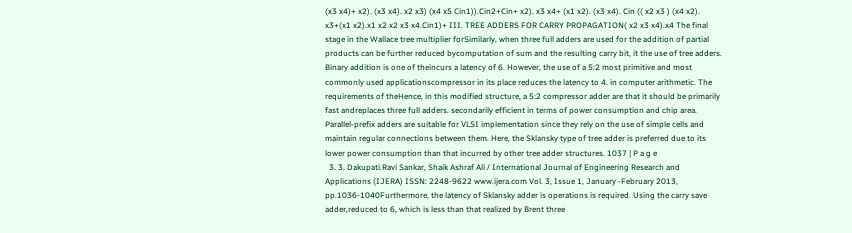(x3 x4)+ x2). (x3 x4). x2 x3) (x4 x5 Cin1)).Cin2+Cin+ x2). x3 x4+ (x1 x2). (x3 x4). Cin (( x2 x3 ) (x4 x2). x3+(x1 x2).x1 x2 x2 x3 x4.Cin1)+ III. TREE ADDERS FOR CARRY PROPAGATION( x2 x3 x4).x4 The final stage in the Wallace tree multiplier forSimilarly, when three full adders are used for the addition of partial products can be further reduced bycomputation of sum and the resulting carry bit, it the use of tree adders. Binary addition is one of theincurs a latency of 6. However, the use of a 5:2 most primitive and most commonly used applicationscompressor in its place reduces the latency to 4. in computer arithmetic. The requirements of theHence, in this modified structure, a 5:2 compressor adder are that it should be primarily fast andreplaces three full adders. secondarily efficient in terms of power consumption and chip area. Parallel-prefix adders are suitable for VLSI implementation since they rely on the use of simple cells and maintain regular connections between them. Here, the Sklansky type of tree adder is preferred due to its lower power consumption than that incurred by other tree adder structures. 1037 | P a g e
  3. 3. Dakupati.Ravi Sankar, Shaik Ashraf Ali / International Journal of Engineering Research and Applications (IJERA) ISSN: 2248-9622 www.ijera.com Vol. 3, Issue 1, January -February 2013, pp.1036-1040Furthermore, the latency of Sklansky adder is operations is required. Using the carry save adder,reduced to 6, which is less than that realized by Brent three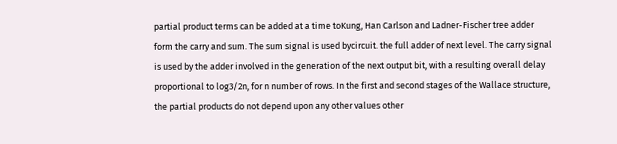partial product terms can be added at a time toKung, Han Carlson and Ladner-Fischer tree adder form the carry and sum. The sum signal is used bycircuit. the full adder of next level. The carry signal is used by the adder involved in the generation of the next output bit, with a resulting overall delay proportional to log3/2n, for n number of rows. In the first and second stages of the Wallace structure, the partial products do not depend upon any other values other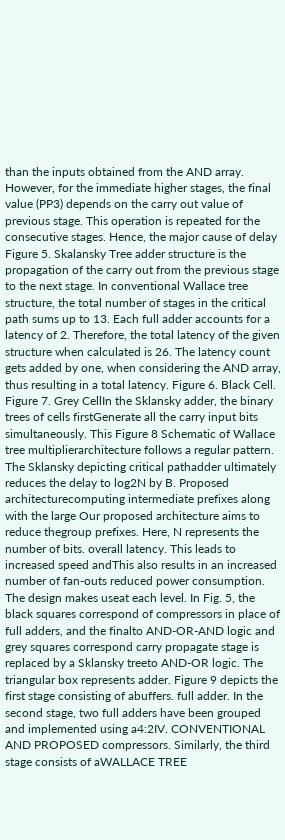than the inputs obtained from the AND array. However, for the immediate higher stages, the final value (PP3) depends on the carry out value of previous stage. This operation is repeated for the consecutive stages. Hence, the major cause of delay Figure 5. Skalansky Tree adder structure is the propagation of the carry out from the previous stage to the next stage. In conventional Wallace tree structure, the total number of stages in the critical path sums up to 13. Each full adder accounts for a latency of 2. Therefore, the total latency of the given structure when calculated is 26. The latency count gets added by one, when considering the AND array, thus resulting in a total latency. Figure 6. Black Cell. Figure 7. Grey CellIn the Sklansky adder, the binary trees of cells firstGenerate all the carry input bits simultaneously. This Figure 8 Schematic of Wallace tree multiplierarchitecture follows a regular pattern. The Sklansky depicting critical pathadder ultimately reduces the delay to log2N by B. Proposed architecturecomputing intermediate prefixes along with the large Our proposed architecture aims to reduce thegroup prefixes. Here, N represents the number of bits. overall latency. This leads to increased speed andThis also results in an increased number of fan-outs reduced power consumption. The design makes useat each level. In Fig. 5, the black squares correspond of compressors in place of full adders, and the finalto AND-OR-AND logic and grey squares correspond carry propagate stage is replaced by a Sklansky treeto AND-OR logic. The triangular box represents adder. Figure 9 depicts the first stage consisting of abuffers. full adder. In the second stage, two full adders have been grouped and implemented using a4:2IV. CONVENTIONAL AND PROPOSED compressors. Similarly, the third stage consists of aWALLACE TREE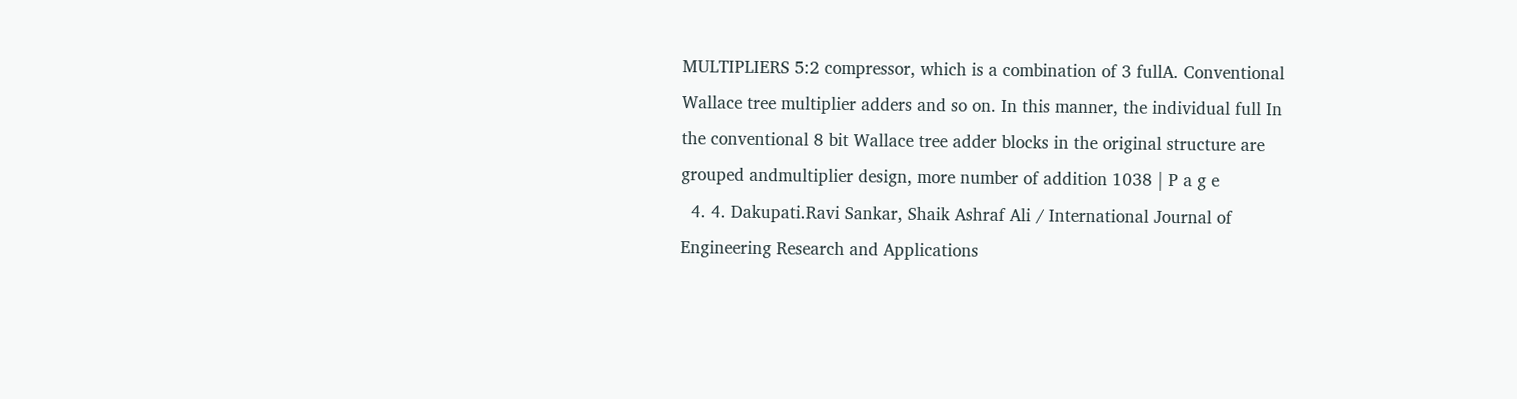MULTIPLIERS 5:2 compressor, which is a combination of 3 fullA. Conventional Wallace tree multiplier adders and so on. In this manner, the individual full In the conventional 8 bit Wallace tree adder blocks in the original structure are grouped andmultiplier design, more number of addition 1038 | P a g e
  4. 4. Dakupati.Ravi Sankar, Shaik Ashraf Ali / International Journal of Engineering Research and Applications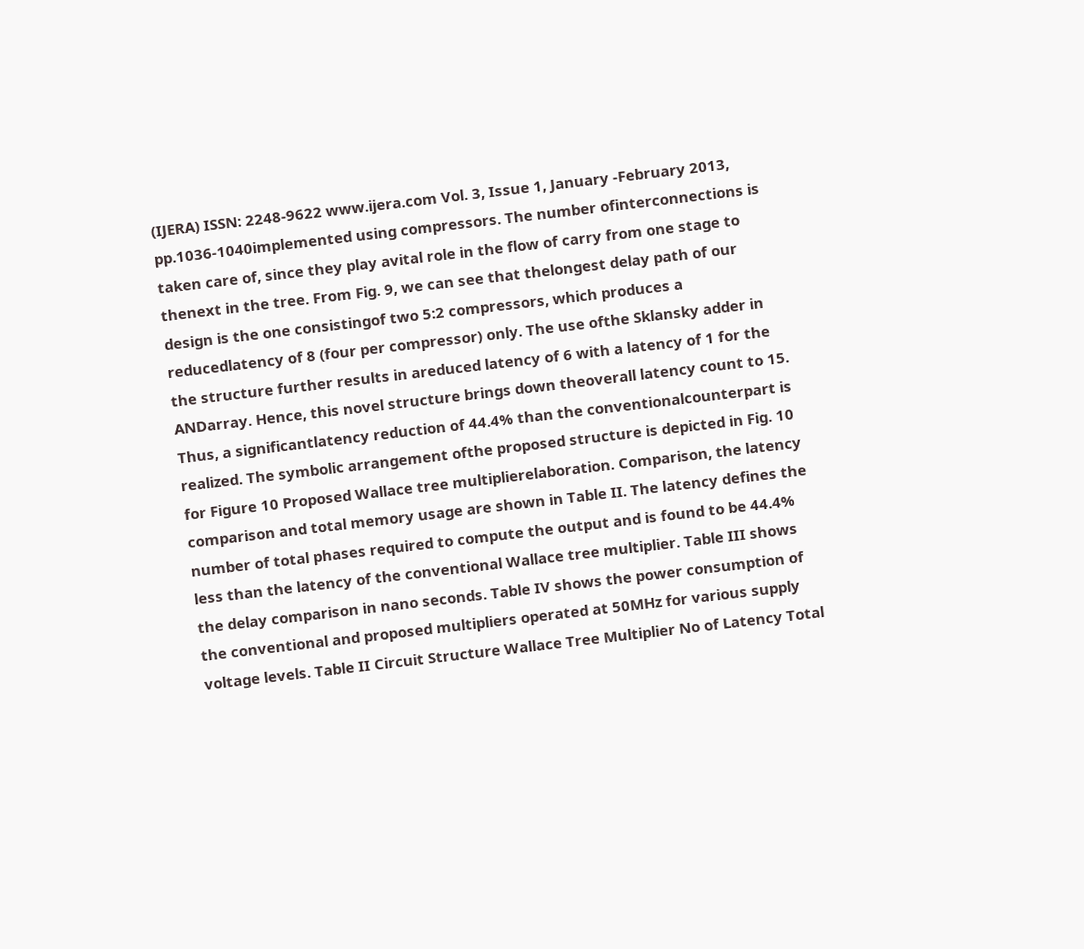(IJERA) ISSN: 2248-9622 www.ijera.com Vol. 3, Issue 1, January -February 2013, pp.1036-1040implemented using compressors. The number ofinterconnections is taken care of, since they play avital role in the flow of carry from one stage to thenext in the tree. From Fig. 9, we can see that thelongest delay path of our design is the one consistingof two 5:2 compressors, which produces a reducedlatency of 8 (four per compressor) only. The use ofthe Sklansky adder in the structure further results in areduced latency of 6 with a latency of 1 for the ANDarray. Hence, this novel structure brings down theoverall latency count to 15. Thus, a significantlatency reduction of 44.4% than the conventionalcounterpart is realized. The symbolic arrangement ofthe proposed structure is depicted in Fig. 10 for Figure 10 Proposed Wallace tree multiplierelaboration. Comparison, the latency comparison and total memory usage are shown in Table II. The latency defines the number of total phases required to compute the output and is found to be 44.4% less than the latency of the conventional Wallace tree multiplier. Table III shows the delay comparison in nano seconds. Table IV shows the power consumption of the conventional and proposed multipliers operated at 50MHz for various supply voltage levels. Table II Circuit Structure Wallace Tree Multiplier No of Latency Total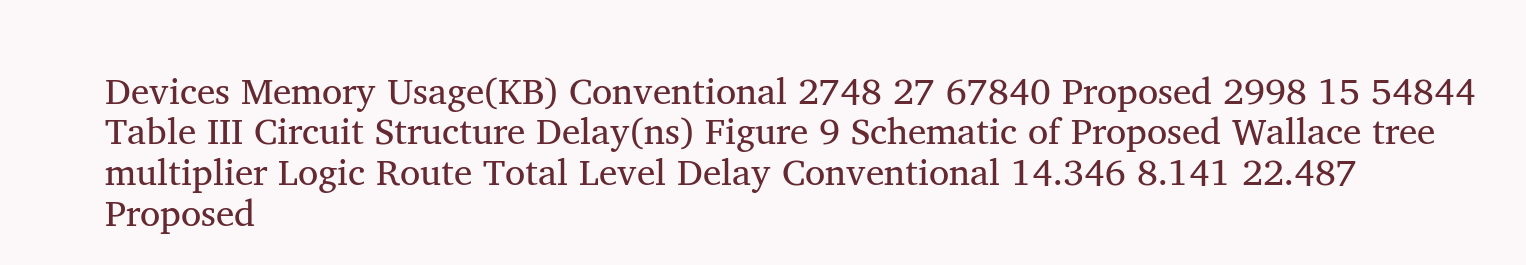Devices Memory Usage(KB) Conventional 2748 27 67840 Proposed 2998 15 54844 Table III Circuit Structure Delay(ns) Figure 9 Schematic of Proposed Wallace tree multiplier Logic Route Total Level Delay Conventional 14.346 8.141 22.487 Proposed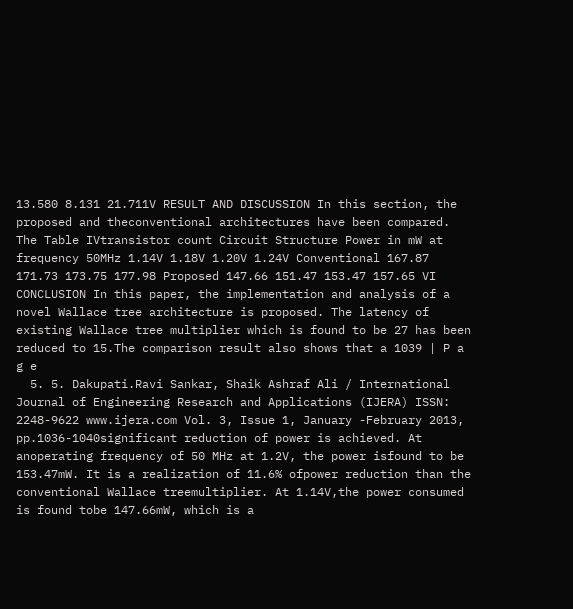13.580 8.131 21.711V RESULT AND DISCUSSION In this section, the proposed and theconventional architectures have been compared. The Table IVtransistor count Circuit Structure Power in mW at frequency 50MHz 1.14V 1.18V 1.20V 1.24V Conventional 167.87 171.73 173.75 177.98 Proposed 147.66 151.47 153.47 157.65 VI CONCLUSION In this paper, the implementation and analysis of a novel Wallace tree architecture is proposed. The latency of existing Wallace tree multiplier which is found to be 27 has been reduced to 15.The comparison result also shows that a 1039 | P a g e
  5. 5. Dakupati.Ravi Sankar, Shaik Ashraf Ali / International Journal of Engineering Research and Applications (IJERA) ISSN: 2248-9622 www.ijera.com Vol. 3, Issue 1, January -February 2013, pp.1036-1040significant reduction of power is achieved. At anoperating frequency of 50 MHz at 1.2V, the power isfound to be 153.47mW. It is a realization of 11.6% ofpower reduction than the conventional Wallace treemultiplier. At 1.14V,the power consumed is found tobe 147.66mW, which is a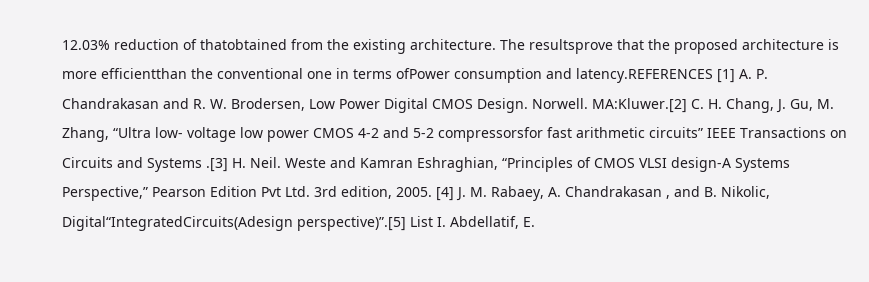12.03% reduction of thatobtained from the existing architecture. The resultsprove that the proposed architecture is more efficientthan the conventional one in terms ofPower consumption and latency.REFERENCES [1] A. P. Chandrakasan and R. W. Brodersen, Low Power Digital CMOS Design. Norwell. MA:Kluwer.[2] C. H. Chang, J. Gu, M. Zhang, “Ultra low- voltage low power CMOS 4-2 and 5-2 compressorsfor fast arithmetic circuits” IEEE Transactions on Circuits and Systems .[3] H. Neil. Weste and Kamran Eshraghian, “Principles of CMOS VLSI design-A Systems Perspective,” Pearson Edition Pvt Ltd. 3rd edition, 2005. [4] J. M. Rabaey, A. Chandrakasan , and B. Nikolic, Digital“IntegratedCircuits(Adesign perspective)”.[5] List I. Abdellatif, E.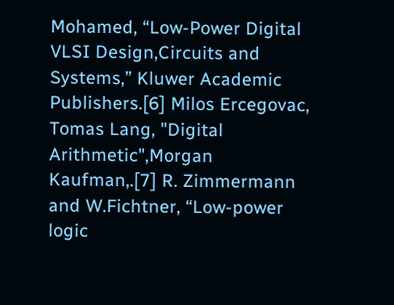Mohamed, “Low-Power Digital VLSI Design,Circuits and Systems,” Kluwer Academic Publishers.[6] Milos Ercegovac, Tomas Lang, "Digital Arithmetic",Morgan Kaufman,.[7] R. Zimmermann and W.Fichtner, “Low-power logic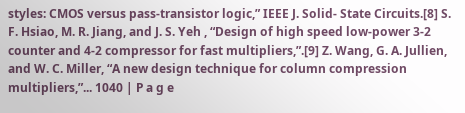styles: CMOS versus pass-transistor logic,” IEEE J. Solid- State Circuits.[8] S. F. Hsiao, M. R. Jiang, and J. S. Yeh , “Design of high speed low-power 3-2 counter and 4-2 compressor for fast multipliers,”.[9] Z. Wang, G. A. Jullien, and W. C. Miller, “A new design technique for column compression multipliers,”... 1040 | P a g e